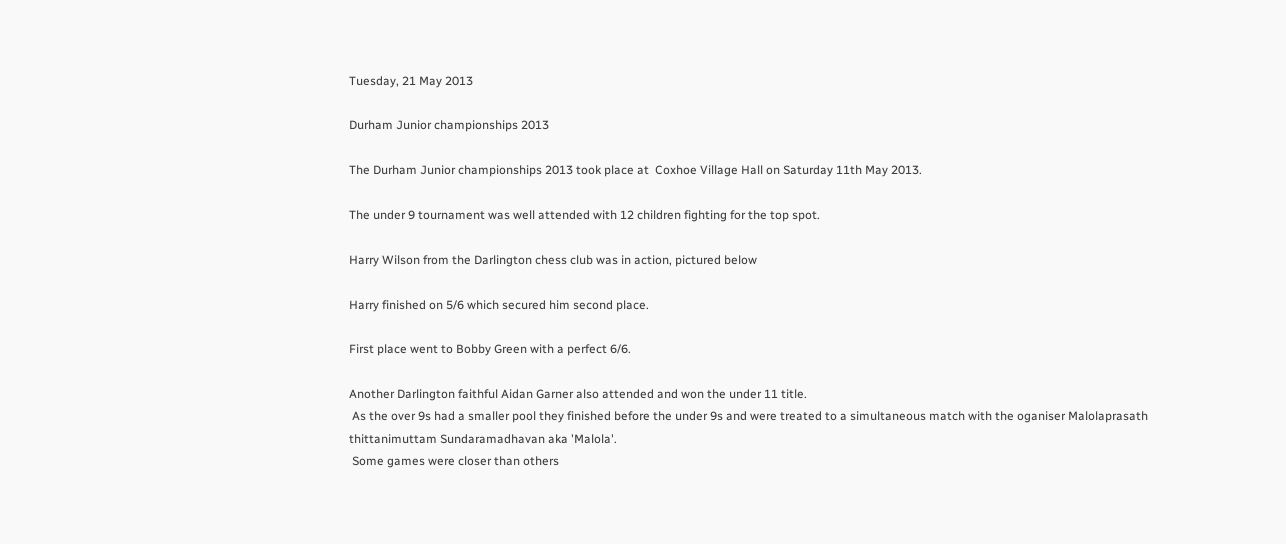Tuesday, 21 May 2013

Durham Junior championships 2013

The Durham Junior championships 2013 took place at  Coxhoe Village Hall on Saturday 11th May 2013.

The under 9 tournament was well attended with 12 children fighting for the top spot.

Harry Wilson from the Darlington chess club was in action, pictured below

Harry finished on 5/6 which secured him second place.

First place went to Bobby Green with a perfect 6/6.

Another Darlington faithful Aidan Garner also attended and won the under 11 title.
 As the over 9s had a smaller pool they finished before the under 9s and were treated to a simultaneous match with the oganiser Malolaprasath thittanimuttam Sundaramadhavan aka 'Malola'.
 Some games were closer than others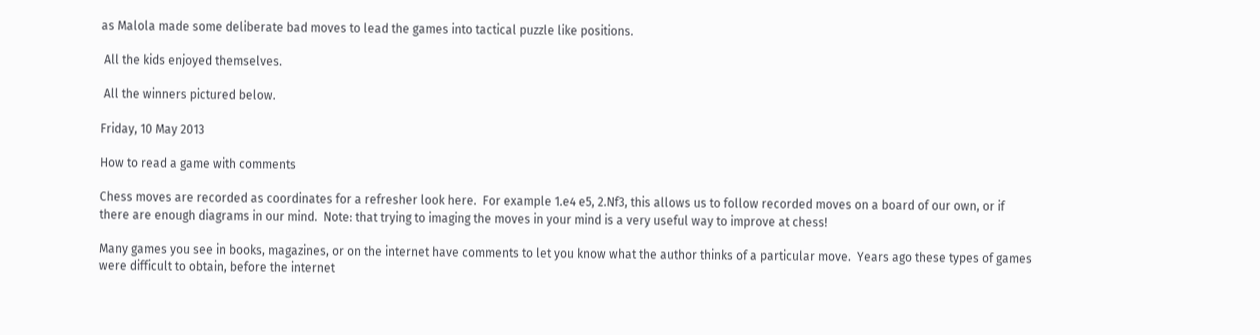as Malola made some deliberate bad moves to lead the games into tactical puzzle like positions.

 All the kids enjoyed themselves.

 All the winners pictured below.

Friday, 10 May 2013

How to read a game with comments

Chess moves are recorded as coordinates for a refresher look here.  For example 1.e4 e5, 2.Nf3, this allows us to follow recorded moves on a board of our own, or if there are enough diagrams in our mind.  Note: that trying to imaging the moves in your mind is a very useful way to improve at chess!

Many games you see in books, magazines, or on the internet have comments to let you know what the author thinks of a particular move.  Years ago these types of games were difficult to obtain, before the internet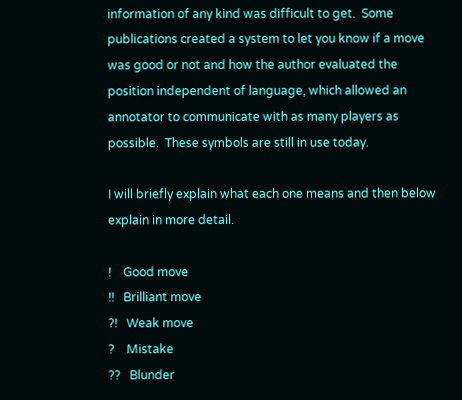information of any kind was difficult to get.  Some publications created a system to let you know if a move was good or not and how the author evaluated the position independent of language, which allowed an annotator to communicate with as many players as possible.  These symbols are still in use today.

I will briefly explain what each one means and then below explain in more detail.

!    Good move
!!   Brilliant move
?!   Weak move
?    Mistake
??   Blunder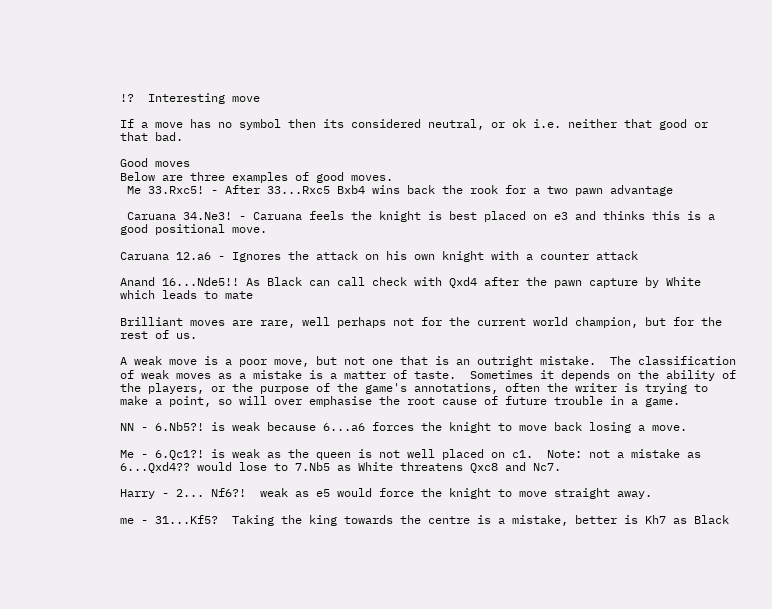!?  Interesting move

If a move has no symbol then its considered neutral, or ok i.e. neither that good or that bad.

Good moves
Below are three examples of good moves.
 Me 33.Rxc5! - After 33...Rxc5 Bxb4 wins back the rook for a two pawn advantage

 Caruana 34.Ne3! - Caruana feels the knight is best placed on e3 and thinks this is a good positional move.

Caruana 12.a6 - Ignores the attack on his own knight with a counter attack

Anand 16...Nde5!! As Black can call check with Qxd4 after the pawn capture by White which leads to mate

Brilliant moves are rare, well perhaps not for the current world champion, but for the rest of us.

A weak move is a poor move, but not one that is an outright mistake.  The classification of weak moves as a mistake is a matter of taste.  Sometimes it depends on the ability of the players, or the purpose of the game's annotations, often the writer is trying to make a point, so will over emphasise the root cause of future trouble in a game.

NN - 6.Nb5?! is weak because 6...a6 forces the knight to move back losing a move.

Me - 6.Qc1?! is weak as the queen is not well placed on c1.  Note: not a mistake as 6...Qxd4?? would lose to 7.Nb5 as White threatens Qxc8 and Nc7.

Harry - 2... Nf6?!  weak as e5 would force the knight to move straight away.

me - 31...Kf5?  Taking the king towards the centre is a mistake, better is Kh7 as Black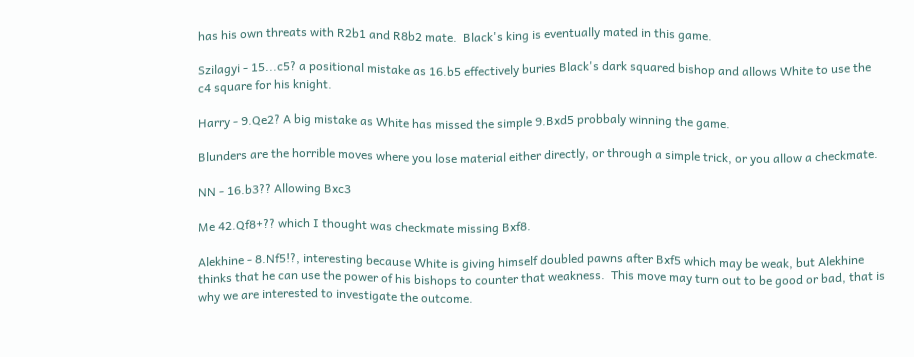has his own threats with R2b1 and R8b2 mate.  Black's king is eventually mated in this game.

Szilagyi - 15...c5? a positional mistake as 16.b5 effectively buries Black's dark squared bishop and allows White to use the c4 square for his knight.

Harry - 9.Qe2? A big mistake as White has missed the simple 9.Bxd5 probbaly winning the game.

Blunders are the horrible moves where you lose material either directly, or through a simple trick, or you allow a checkmate.

NN - 16.b3?? Allowing Bxc3

Me 42.Qf8+?? which I thought was checkmate missing Bxf8.

Alekhine - 8.Nf5!?, interesting because White is giving himself doubled pawns after Bxf5 which may be weak, but Alekhine thinks that he can use the power of his bishops to counter that weakness.  This move may turn out to be good or bad, that is why we are interested to investigate the outcome.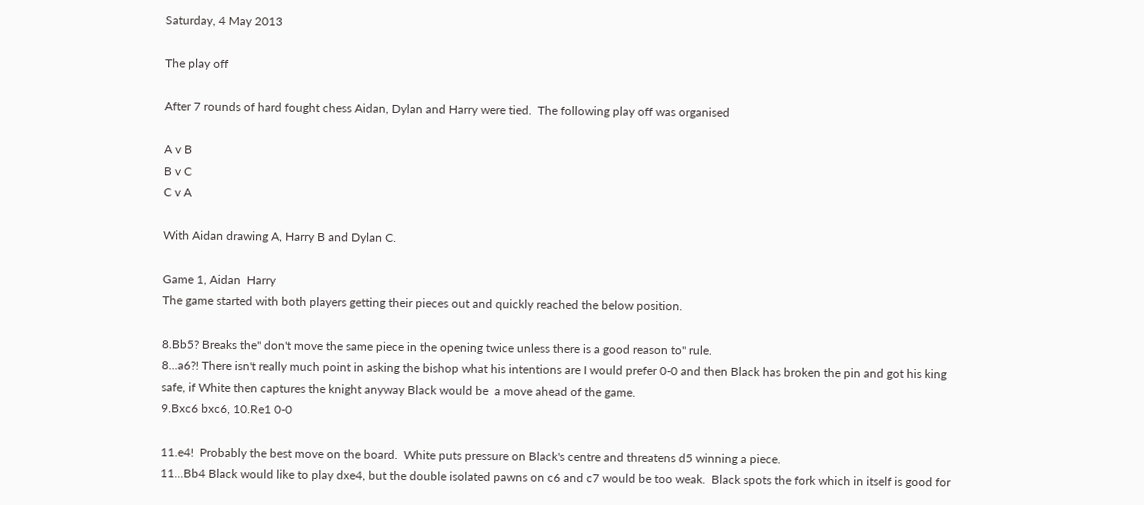Saturday, 4 May 2013

The play off

After 7 rounds of hard fought chess Aidan, Dylan and Harry were tied.  The following play off was organised

A v B
B v C
C v A

With Aidan drawing A, Harry B and Dylan C.

Game 1, Aidan  Harry
The game started with both players getting their pieces out and quickly reached the below position.

8.Bb5? Breaks the" don't move the same piece in the opening twice unless there is a good reason to" rule.
8...a6?! There isn't really much point in asking the bishop what his intentions are I would prefer 0-0 and then Black has broken the pin and got his king safe, if White then captures the knight anyway Black would be  a move ahead of the game.
9.Bxc6 bxc6, 10.Re1 0-0

11.e4!  Probably the best move on the board.  White puts pressure on Black's centre and threatens d5 winning a piece.
11...Bb4 Black would like to play dxe4, but the double isolated pawns on c6 and c7 would be too weak.  Black spots the fork which in itself is good for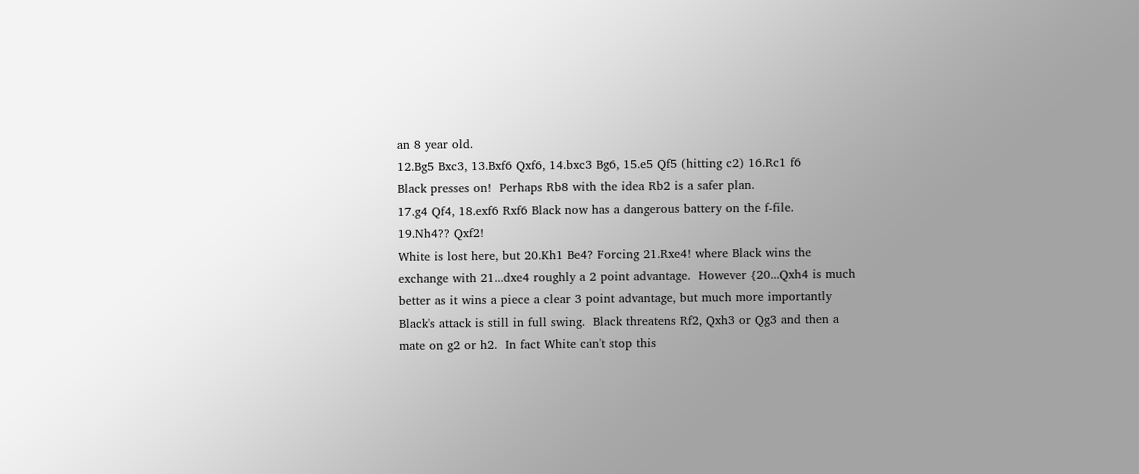an 8 year old.
12.Bg5 Bxc3, 13.Bxf6 Qxf6, 14.bxc3 Bg6, 15.e5 Qf5 (hitting c2) 16.Rc1 f6
Black presses on!  Perhaps Rb8 with the idea Rb2 is a safer plan.
17.g4 Qf4, 18.exf6 Rxf6 Black now has a dangerous battery on the f-file.
19.Nh4?? Qxf2!
White is lost here, but 20.Kh1 Be4? Forcing 21.Rxe4! where Black wins the exchange with 21...dxe4 roughly a 2 point advantage.  However {20...Qxh4 is much better as it wins a piece a clear 3 point advantage, but much more importantly Black's attack is still in full swing.  Black threatens Rf2, Qxh3 or Qg3 and then a mate on g2 or h2.  In fact White can't stop this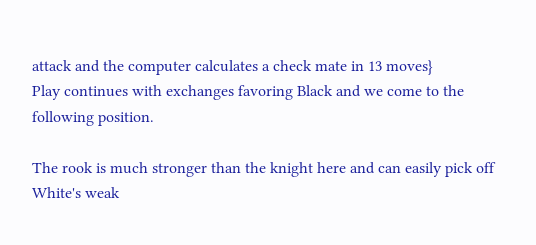attack and the computer calculates a check mate in 13 moves}
Play continues with exchanges favoring Black and we come to the following position.

The rook is much stronger than the knight here and can easily pick off White's weak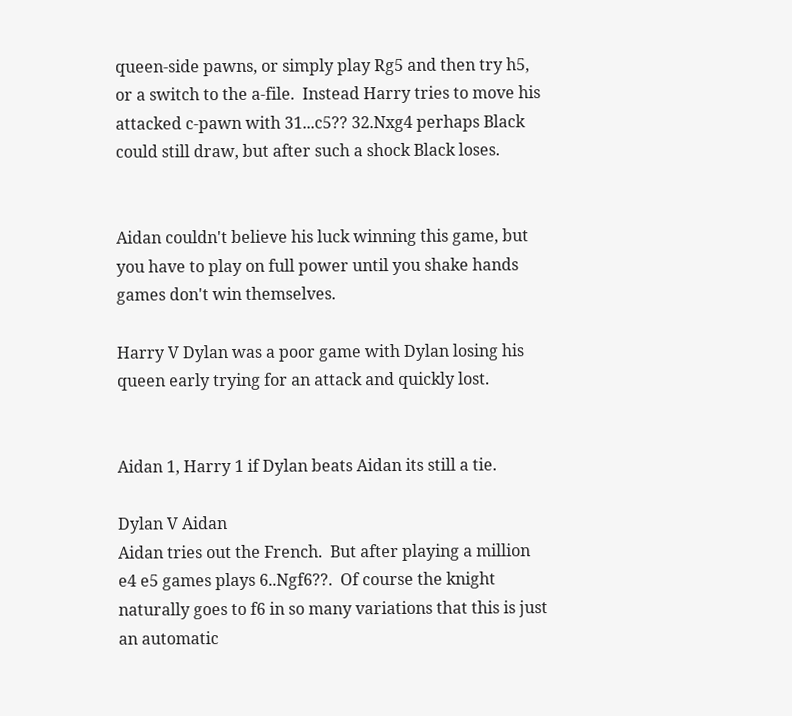queen-side pawns, or simply play Rg5 and then try h5, or a switch to the a-file.  Instead Harry tries to move his attacked c-pawn with 31...c5?? 32.Nxg4 perhaps Black could still draw, but after such a shock Black loses.


Aidan couldn't believe his luck winning this game, but you have to play on full power until you shake hands games don't win themselves.

Harry V Dylan was a poor game with Dylan losing his queen early trying for an attack and quickly lost.


Aidan 1, Harry 1 if Dylan beats Aidan its still a tie.

Dylan V Aidan
Aidan tries out the French.  But after playing a million e4 e5 games plays 6..Ngf6??.  Of course the knight naturally goes to f6 in so many variations that this is just an automatic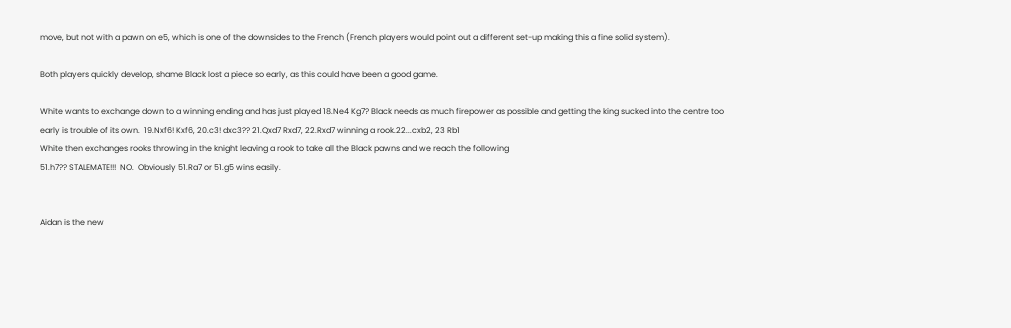move, but not with a pawn on e5, which is one of the downsides to the French (French players would point out a different set-up making this a fine solid system).

Both players quickly develop, shame Black lost a piece so early, as this could have been a good game.

White wants to exchange down to a winning ending and has just played 18.Ne4 Kg7? Black needs as much firepower as possible and getting the king sucked into the centre too early is trouble of its own.  19.Nxf6! Kxf6, 20.c3! dxc3?? 21.Qxd7 Rxd7, 22.Rxd7 winning a rook.22...cxb2, 23 Rb1
White then exchanges rooks throwing in the knight leaving a rook to take all the Black pawns and we reach the following
51.h7?? STALEMATE!!!  NO.  Obviously 51.Ra7 or 51.g5 wins easily.


Aidan is the new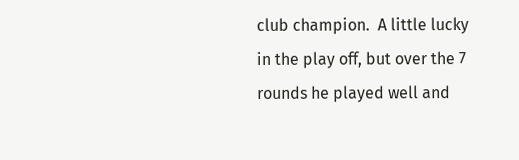club champion.  A little lucky in the play off, but over the 7 rounds he played well and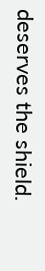deserves the shield.